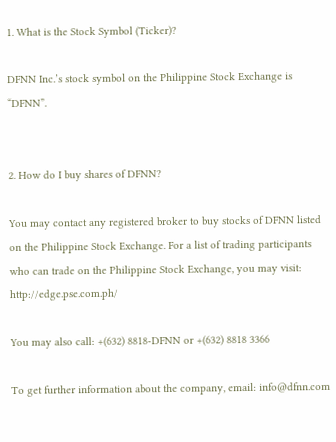1. What is the Stock Symbol (Ticker)?

DFNN Inc.’s stock symbol on the Philippine Stock Exchange is “DFNN”.


2. How do I buy shares of DFNN?

You may contact any registered broker to buy stocks of DFNN listed on the Philippine Stock Exchange. For a list of trading participants who can trade on the Philippine Stock Exchange, you may visit: http://edge.pse.com.ph/

You may also call: +(632) 8818-DFNN or +(632) 8818 3366

To get further information about the company, email: info@dfnn.com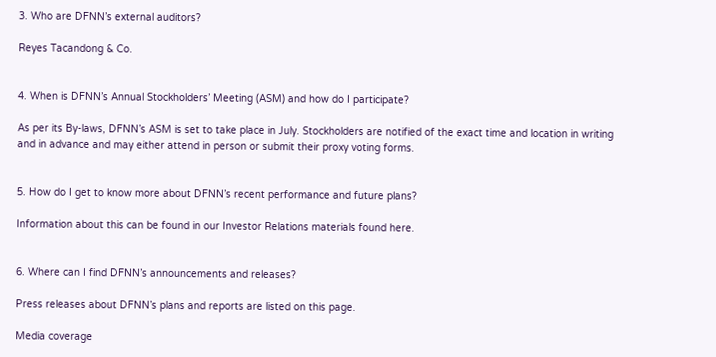3. Who are DFNN’s external auditors?

Reyes Tacandong & Co.


4. When is DFNN’s Annual Stockholders’ Meeting (ASM) and how do I participate?

As per its By-laws, DFNN’s ASM is set to take place in July. Stockholders are notified of the exact time and location in writing and in advance and may either attend in person or submit their proxy voting forms.


5. How do I get to know more about DFNN’s recent performance and future plans?

Information about this can be found in our Investor Relations materials found here.


6. Where can I find DFNN’s announcements and releases?

Press releases about DFNN’s plans and reports are listed on this page.

Media coverage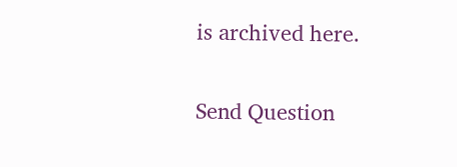is archived here.


Send Question